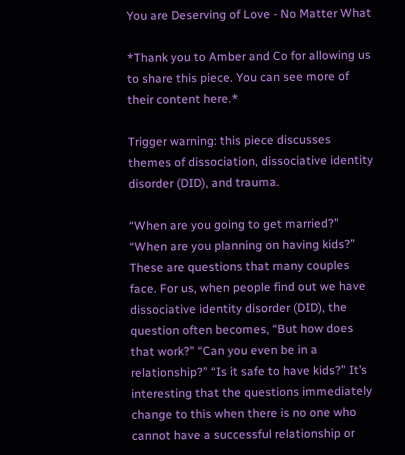You are Deserving of Love - No Matter What

*Thank you to Amber and Co for allowing us to share this piece. You can see more of their content here.*

Trigger warning: this piece discusses themes of dissociation, dissociative identity disorder (DID), and trauma.

“When are you going to get married?” “When are you planning on having kids?” These are questions that many couples face. For us, when people find out we have dissociative identity disorder (DID), the question often becomes, “But how does that work?” “Can you even be in a relationship?” “Is it safe to have kids?” It’s interesting that the questions immediately change to this when there is no one who cannot have a successful relationship or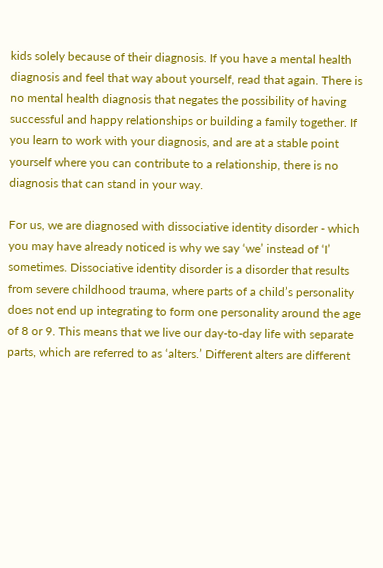kids solely because of their diagnosis. If you have a mental health diagnosis and feel that way about yourself, read that again. There is no mental health diagnosis that negates the possibility of having successful and happy relationships or building a family together. If you learn to work with your diagnosis, and are at a stable point yourself where you can contribute to a relationship, there is no diagnosis that can stand in your way.

For us, we are diagnosed with dissociative identity disorder - which you may have already noticed is why we say ‘we’ instead of ‘I’ sometimes. Dissociative identity disorder is a disorder that results from severe childhood trauma, where parts of a child’s personality does not end up integrating to form one personality around the age of 8 or 9. This means that we live our day-to-day life with separate parts, which are referred to as ‘alters.’ Different alters are different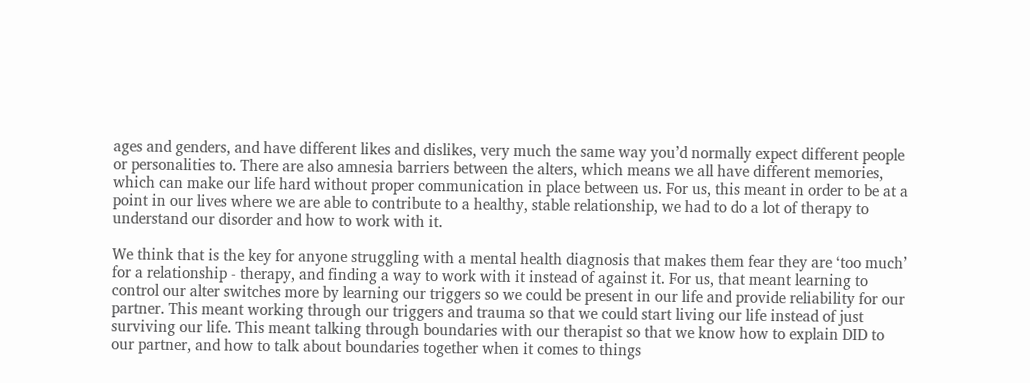ages and genders, and have different likes and dislikes, very much the same way you’d normally expect different people or personalities to. There are also amnesia barriers between the alters, which means we all have different memories, which can make our life hard without proper communication in place between us. For us, this meant in order to be at a point in our lives where we are able to contribute to a healthy, stable relationship, we had to do a lot of therapy to understand our disorder and how to work with it.

We think that is the key for anyone struggling with a mental health diagnosis that makes them fear they are ‘too much’ for a relationship - therapy, and finding a way to work with it instead of against it. For us, that meant learning to control our alter switches more by learning our triggers so we could be present in our life and provide reliability for our partner. This meant working through our triggers and trauma so that we could start living our life instead of just surviving our life. This meant talking through boundaries with our therapist so that we know how to explain DID to our partner, and how to talk about boundaries together when it comes to things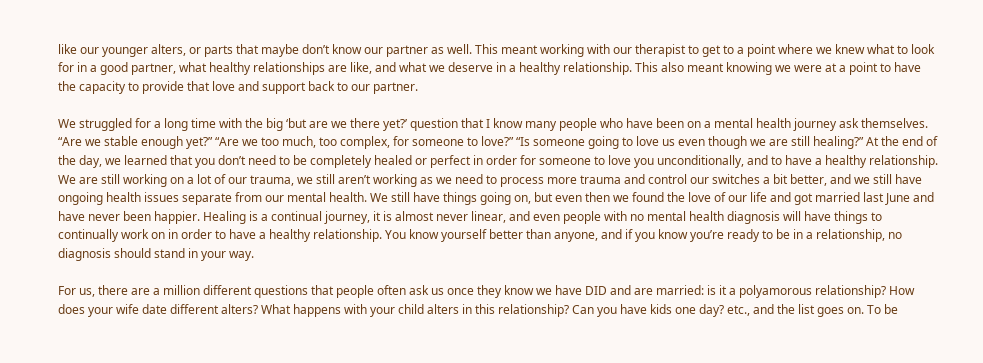like our younger alters, or parts that maybe don’t know our partner as well. This meant working with our therapist to get to a point where we knew what to look for in a good partner, what healthy relationships are like, and what we deserve in a healthy relationship. This also meant knowing we were at a point to have the capacity to provide that love and support back to our partner.

We struggled for a long time with the big ‘but are we there yet?’ question that I know many people who have been on a mental health journey ask themselves. “Are we stable enough yet?” “Are we too much, too complex, for someone to love?” “Is someone going to love us even though we are still healing?” At the end of the day, we learned that you don’t need to be completely healed or perfect in order for someone to love you unconditionally, and to have a healthy relationship. We are still working on a lot of our trauma, we still aren’t working as we need to process more trauma and control our switches a bit better, and we still have ongoing health issues separate from our mental health. We still have things going on, but even then we found the love of our life and got married last June and have never been happier. Healing is a continual journey, it is almost never linear, and even people with no mental health diagnosis will have things to continually work on in order to have a healthy relationship. You know yourself better than anyone, and if you know you’re ready to be in a relationship, no diagnosis should stand in your way.

For us, there are a million different questions that people often ask us once they know we have DID and are married: is it a polyamorous relationship? How does your wife date different alters? What happens with your child alters in this relationship? Can you have kids one day? etc., and the list goes on. To be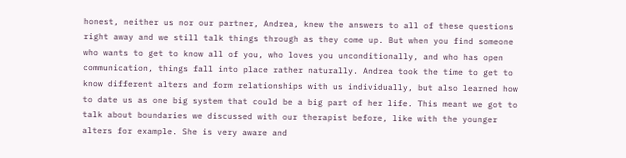honest, neither us nor our partner, Andrea, knew the answers to all of these questions right away and we still talk things through as they come up. But when you find someone who wants to get to know all of you, who loves you unconditionally, and who has open communication, things fall into place rather naturally. Andrea took the time to get to know different alters and form relationships with us individually, but also learned how to date us as one big system that could be a big part of her life. This meant we got to talk about boundaries we discussed with our therapist before, like with the younger alters for example. She is very aware and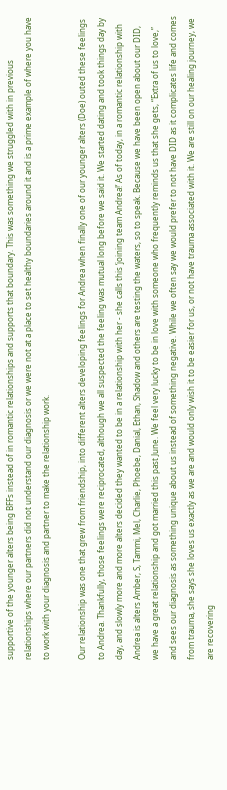supportive of the younger alters being BFFs instead of in romantic relationships and supports that boundary. This was something we struggled with in previous relationships where our partners did not understand our diagnosis or we were not at a place to set healthy boundaries around it and is a prime example of where you have to work with your diagnosis and partner to make the relationship work.

Our relationship was one that grew from friendship, into different alters developing feelings for Andrea when finally one of our younger alters (Doe) outed these feelings to Andrea. Thankfully, those feelings were reciprocated, although we all suspected the feeling was mutual long before we said it. We started dating and took things day by day, and slowly more and more alters decided they wanted to be in a relationship with her - she calls this ‘joining team Andrea!’ As of today, in a romantic relationship with Andrea is alters Amber, S, Tammi, Mel, Charlie, Phoebe, Danial, Ethan, Shadow and others are testing the waters, so to speak. Because we have been open about our DID, we have a great relationship and got married this past June. We feel very lucky to be in love with someone who frequently reminds us that she gets, “Extra of us to love,” and sees our diagnosis as something unique about us instead of something negative. While we often say we would prefer to not have DID as it complicates life and comes from trauma, she says she loves us exactly as we are and would only wish it to be easier for us, or not have trauma associated with it. We are still on our healing journey, we are recovering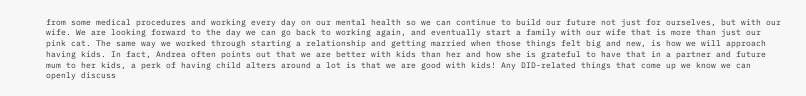from some medical procedures and working every day on our mental health so we can continue to build our future not just for ourselves, but with our wife. We are looking forward to the day we can go back to working again, and eventually start a family with our wife that is more than just our pink cat. The same way we worked through starting a relationship and getting married when those things felt big and new, is how we will approach having kids. In fact, Andrea often points out that we are better with kids than her and how she is grateful to have that in a partner and future mum to her kids, a perk of having child alters around a lot is that we are good with kids! Any DID-related things that come up we know we can openly discuss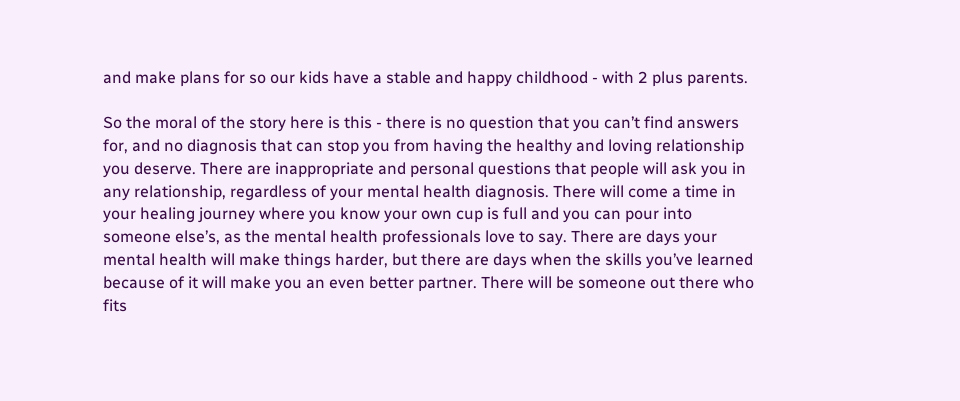and make plans for so our kids have a stable and happy childhood - with 2 plus parents.

So the moral of the story here is this - there is no question that you can’t find answers for, and no diagnosis that can stop you from having the healthy and loving relationship you deserve. There are inappropriate and personal questions that people will ask you in any relationship, regardless of your mental health diagnosis. There will come a time in your healing journey where you know your own cup is full and you can pour into someone else’s, as the mental health professionals love to say. There are days your mental health will make things harder, but there are days when the skills you’ve learned because of it will make you an even better partner. There will be someone out there who fits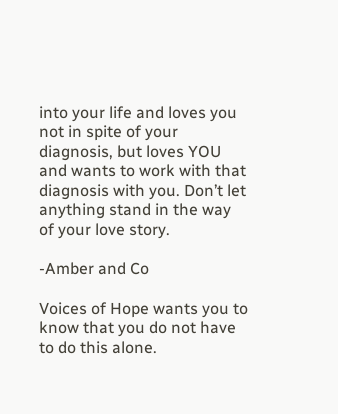into your life and loves you not in spite of your diagnosis, but loves YOU and wants to work with that diagnosis with you. Don’t let anything stand in the way of your love story.

-Amber and Co

Voices of Hope wants you to know that you do not have to do this alone.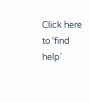Click here to 'find help'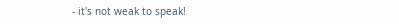- it's not weak to speak!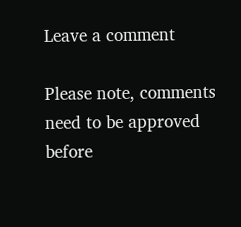Leave a comment

Please note, comments need to be approved before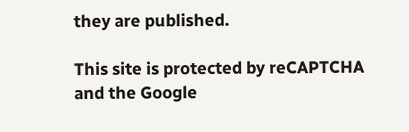they are published.

This site is protected by reCAPTCHA and the Google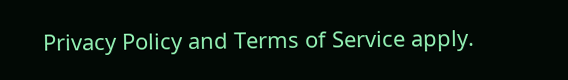Privacy Policy and Terms of Service apply.